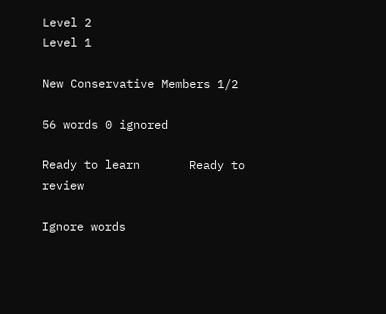Level 2
Level 1

New Conservative Members 1/2

56 words 0 ignored

Ready to learn       Ready to review

Ignore words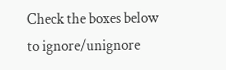Check the boxes below to ignore/unignore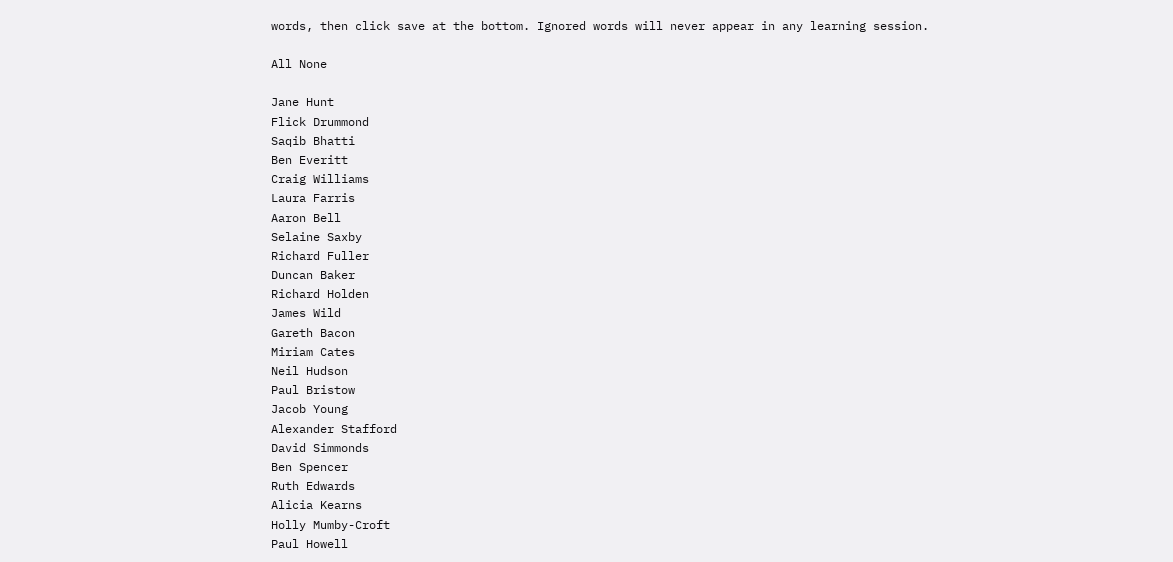words, then click save at the bottom. Ignored words will never appear in any learning session.

All None

Jane Hunt
Flick Drummond
Saqib Bhatti
Ben Everitt
Craig Williams
Laura Farris
Aaron Bell
Selaine Saxby
Richard Fuller
Duncan Baker
Richard Holden
James Wild
Gareth Bacon
Miriam Cates
Neil Hudson
Paul Bristow
Jacob Young
Alexander Stafford
David Simmonds
Ben Spencer
Ruth Edwards
Alicia Kearns
Holly Mumby-Croft
Paul Howell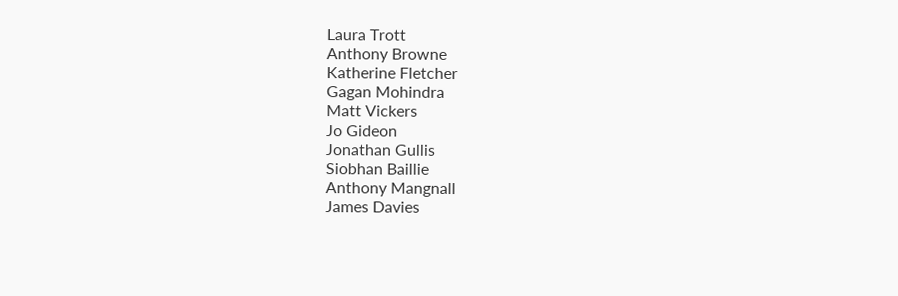Laura Trott
Anthony Browne
Katherine Fletcher
Gagan Mohindra
Matt Vickers
Jo Gideon
Jonathan Gullis
Siobhan Baillie
Anthony Mangnall
James Davies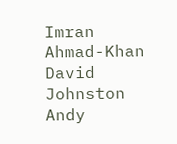Imran Ahmad-Khan
David Johnston
Andy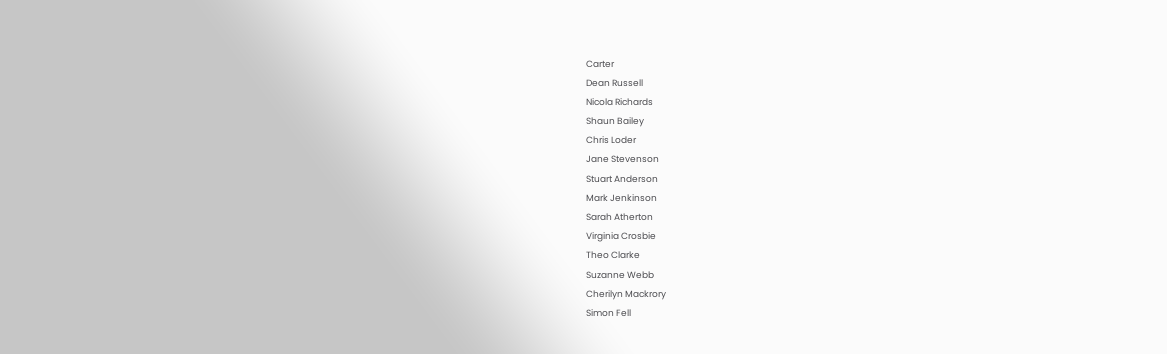Carter
Dean Russell
Nicola Richards
Shaun Bailey
Chris Loder
Jane Stevenson
Stuart Anderson
Mark Jenkinson
Sarah Atherton
Virginia Crosbie
Theo Clarke
Suzanne Webb
Cherilyn Mackrory
Simon Fell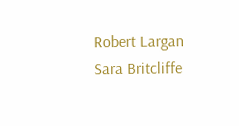Robert Largan
Sara Britcliffe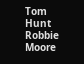Tom Hunt
Robbie Moore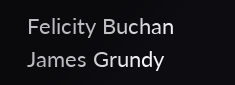Felicity Buchan
James Grundy